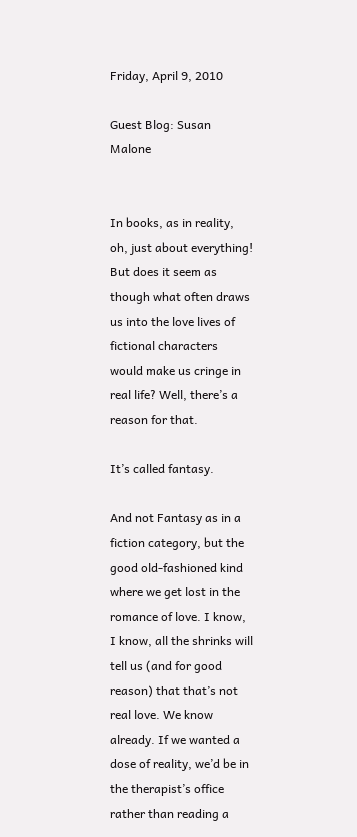Friday, April 9, 2010

Guest Blog: Susan Malone


In books, as in reality, oh, just about everything! But does it seem as though what often draws us into the love lives of fictional characters would make us cringe in real life? Well, there’s a reason for that.

It’s called fantasy.

And not Fantasy as in a fiction category, but the good old-fashioned kind where we get lost in the romance of love. I know, I know, all the shrinks will tell us (and for good reason) that that’s not real love. We know already. If we wanted a dose of reality, we’d be in the therapist’s office rather than reading a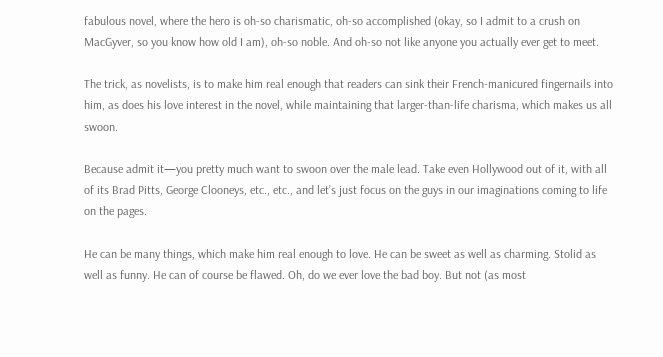fabulous novel, where the hero is oh-so charismatic, oh-so accomplished (okay, so I admit to a crush on MacGyver, so you know how old I am), oh-so noble. And oh-so not like anyone you actually ever get to meet.

The trick, as novelists, is to make him real enough that readers can sink their French-manicured fingernails into him, as does his love interest in the novel, while maintaining that larger-than-life charisma, which makes us all swoon.

Because admit it—you pretty much want to swoon over the male lead. Take even Hollywood out of it, with all of its Brad Pitts, George Clooneys, etc., etc., and let’s just focus on the guys in our imaginations coming to life on the pages.

He can be many things, which make him real enough to love. He can be sweet as well as charming. Stolid as well as funny. He can of course be flawed. Oh, do we ever love the bad boy. But not (as most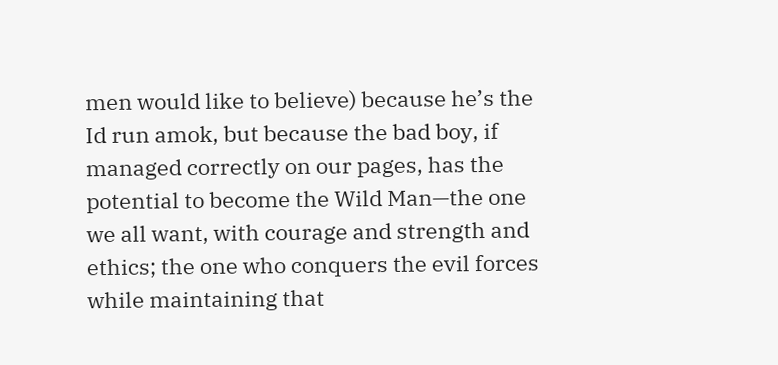men would like to believe) because he’s the Id run amok, but because the bad boy, if managed correctly on our pages, has the potential to become the Wild Man—the one we all want, with courage and strength and ethics; the one who conquers the evil forces while maintaining that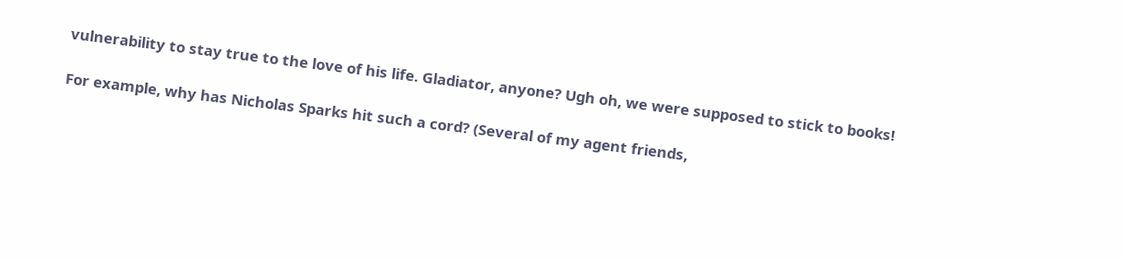vulnerability to stay true to the love of his life. Gladiator, anyone? Ugh oh, we were supposed to stick to books!

For example, why has Nicholas Sparks hit such a cord? (Several of my agent friends,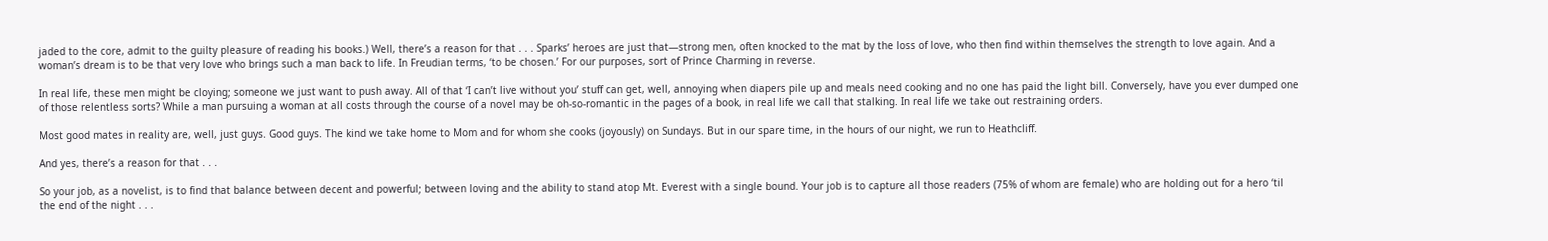jaded to the core, admit to the guilty pleasure of reading his books.) Well, there’s a reason for that . . . Sparks’ heroes are just that—strong men, often knocked to the mat by the loss of love, who then find within themselves the strength to love again. And a woman’s dream is to be that very love who brings such a man back to life. In Freudian terms, ‘to be chosen.’ For our purposes, sort of Prince Charming in reverse.

In real life, these men might be cloying; someone we just want to push away. All of that ‘I can’t live without you’ stuff can get, well, annoying when diapers pile up and meals need cooking and no one has paid the light bill. Conversely, have you ever dumped one of those relentless sorts? While a man pursuing a woman at all costs through the course of a novel may be oh-so-romantic in the pages of a book, in real life we call that stalking. In real life we take out restraining orders.

Most good mates in reality are, well, just guys. Good guys. The kind we take home to Mom and for whom she cooks (joyously) on Sundays. But in our spare time, in the hours of our night, we run to Heathcliff.

And yes, there’s a reason for that . . .

So your job, as a novelist, is to find that balance between decent and powerful; between loving and the ability to stand atop Mt. Everest with a single bound. Your job is to capture all those readers (75% of whom are female) who are holding out for a hero ‘til the end of the night . . .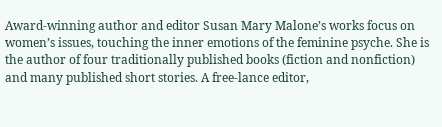Award-winning author and editor Susan Mary Malone’s works focus on women’s issues, touching the inner emotions of the feminine psyche. She is the author of four traditionally published books (fiction and nonfiction) and many published short stories. A free-lance editor,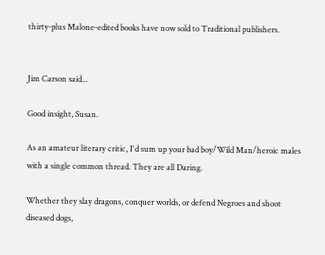thirty-plus Malone-edited books have now sold to Traditional publishers.


Jim Carson said...

Good insight, Susan.

As an amateur literary critic, I'd sum up your bad boy/Wild Man/heroic males with a single common thread. They are all Daring.

Whether they slay dragons, conquer worlds, or defend Negroes and shoot diseased dogs,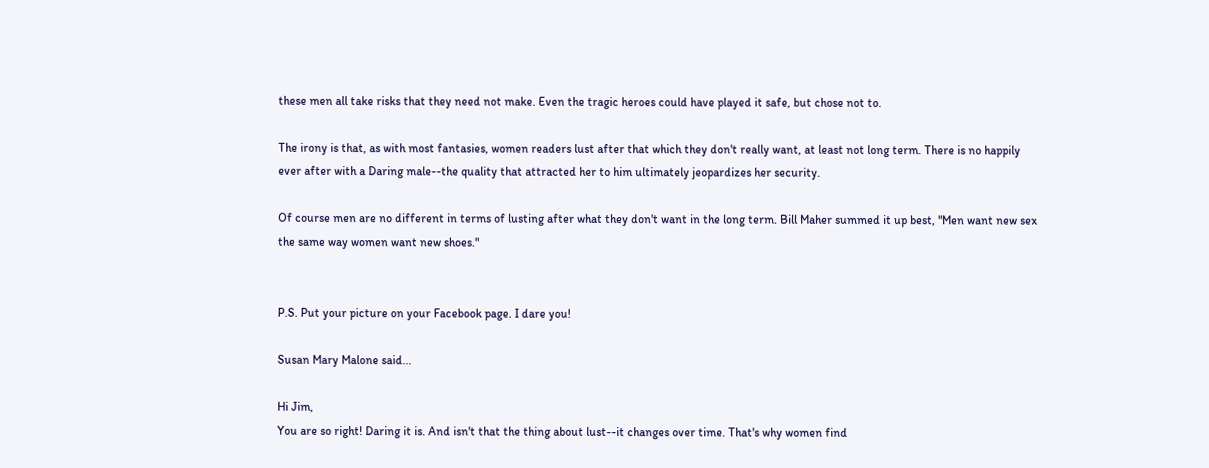these men all take risks that they need not make. Even the tragic heroes could have played it safe, but chose not to.

The irony is that, as with most fantasies, women readers lust after that which they don't really want, at least not long term. There is no happily ever after with a Daring male--the quality that attracted her to him ultimately jeopardizes her security.

Of course men are no different in terms of lusting after what they don't want in the long term. Bill Maher summed it up best, "Men want new sex the same way women want new shoes."


P.S. Put your picture on your Facebook page. I dare you!

Susan Mary Malone said...

Hi Jim,
You are so right! Daring it is. And isn't that the thing about lust--it changes over time. That's why women find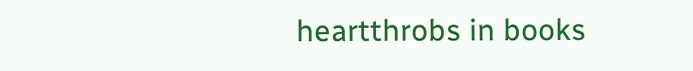heartthrobs in books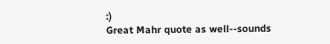:)
Great Mahr quote as well--sounds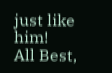just like him!
All Best,